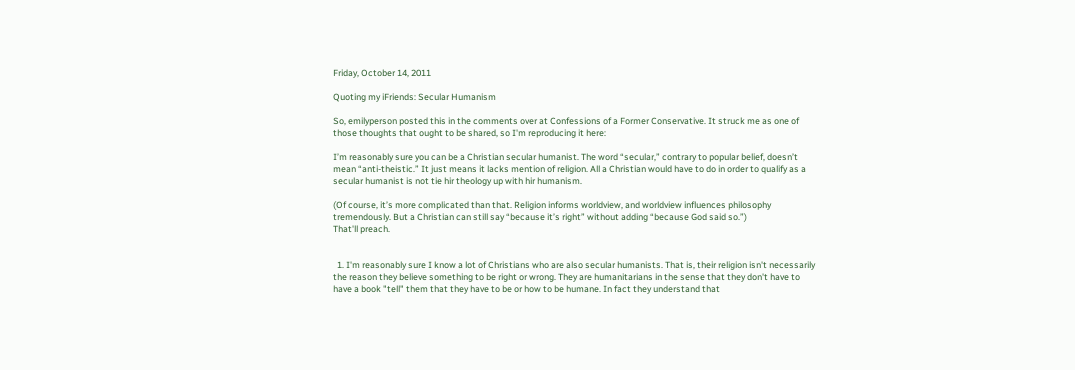Friday, October 14, 2011

Quoting my iFriends: Secular Humanism

So, emilyperson posted this in the comments over at Confessions of a Former Conservative. It struck me as one of those thoughts that ought to be shared, so I'm reproducing it here:

I’m reasonably sure you can be a Christian secular humanist. The word “secular,” contrary to popular belief, doesn’t mean “anti-theistic.” It just means it lacks mention of religion. All a Christian would have to do in order to qualify as a secular humanist is not tie hir theology up with hir humanism.

(Of course, it’s more complicated than that. Religion informs worldview, and worldview influences philosophy tremendously. But a Christian can still say “because it’s right” without adding “because God said so.”)
That'll preach.


  1. I'm reasonably sure I know a lot of Christians who are also secular humanists. That is, their religion isn't necessarily the reason they believe something to be right or wrong. They are humanitarians in the sense that they don't have to have a book "tell" them that they have to be or how to be humane. In fact they understand that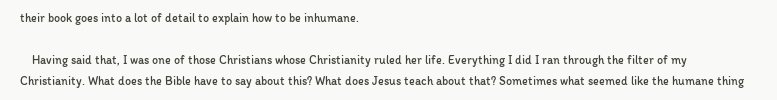their book goes into a lot of detail to explain how to be inhumane.

    Having said that, I was one of those Christians whose Christianity ruled her life. Everything I did I ran through the filter of my Christianity. What does the Bible have to say about this? What does Jesus teach about that? Sometimes what seemed like the humane thing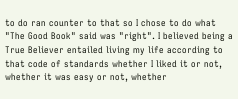to do ran counter to that so I chose to do what "The Good Book" said was "right". I believed being a True Believer entailed living my life according to that code of standards whether I liked it or not, whether it was easy or not, whether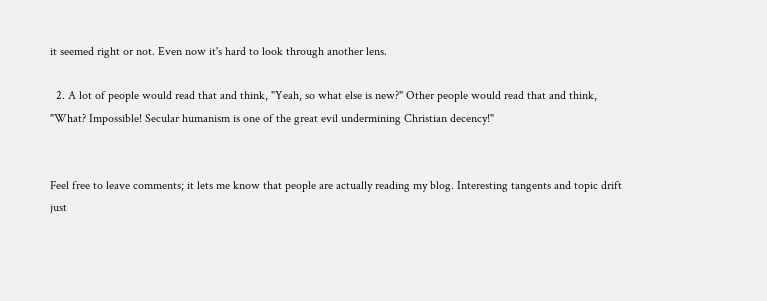it seemed right or not. Even now it's hard to look through another lens.

  2. A lot of people would read that and think, "Yeah, so what else is new?" Other people would read that and think, "What? Impossible! Secular humanism is one of the great evil undermining Christian decency!"


Feel free to leave comments; it lets me know that people are actually reading my blog. Interesting tangents and topic drift just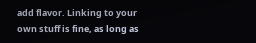add flavor. Linking to your own stuff is fine, as long as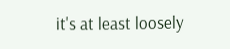it's at least loosely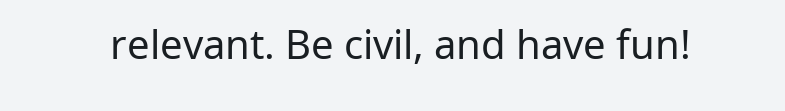relevant. Be civil, and have fun!